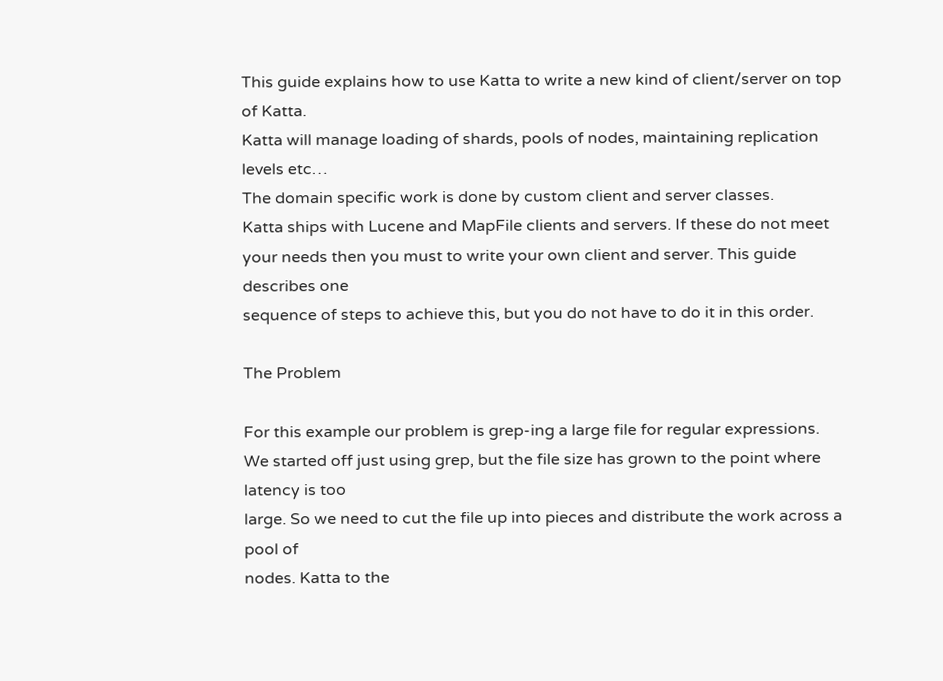This guide explains how to use Katta to write a new kind of client/server on top of Katta.
Katta will manage loading of shards, pools of nodes, maintaining replication levels etc…
The domain specific work is done by custom client and server classes.
Katta ships with Lucene and MapFile clients and servers. If these do not meet
your needs then you must to write your own client and server. This guide describes one
sequence of steps to achieve this, but you do not have to do it in this order.

The Problem

For this example our problem is grep-ing a large file for regular expressions.
We started off just using grep, but the file size has grown to the point where latency is too
large. So we need to cut the file up into pieces and distribute the work across a pool of
nodes. Katta to the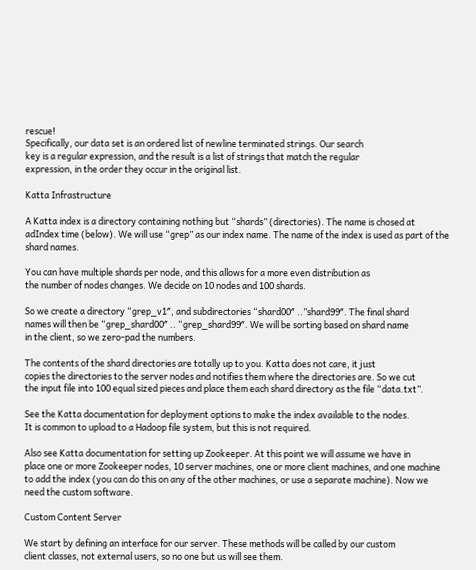rescue!
Specifically, our data set is an ordered list of newline terminated strings. Our search
key is a regular expression, and the result is a list of strings that match the regular
expression, in the order they occur in the original list.

Katta Infrastructure

A Katta index is a directory containing nothing but “shards” (directories). The name is chosed at
adIndex time (below). We will use “grep” as our index name. The name of the index is used as part of the shard names.

You can have multiple shards per node, and this allows for a more even distribution as
the number of nodes changes. We decide on 10 nodes and 100 shards.

So we create a directory “grep_v1″, and subdirectories “shard00″ ..”shard99″. The final shard
names will then be “grep_shard00″ .. “grep_shard99″. We will be sorting based on shard name
in the client, so we zero-pad the numbers.

The contents of the shard directories are totally up to you. Katta does not care, it just
copies the directories to the server nodes and notifies them where the directories are. So we cut
the input file into 100 equal sized pieces and place them each shard directory as the file “data.txt”.

See the Katta documentation for deployment options to make the index available to the nodes.
It is common to upload to a Hadoop file system, but this is not required.

Also see Katta documentation for setting up Zookeeper. At this point we will assume we have in
place one or more Zookeeper nodes, 10 server machines, one or more client machines, and one machine
to add the index (you can do this on any of the other machines, or use a separate machine). Now we
need the custom software.

Custom Content Server

We start by defining an interface for our server. These methods will be called by our custom
client classes, not external users, so no one but us will see them.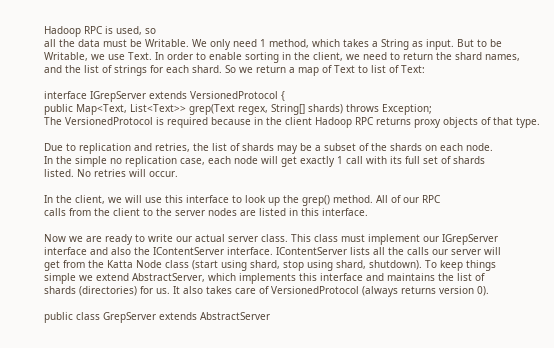Hadoop RPC is used, so
all the data must be Writable. We only need 1 method, which takes a String as input. But to be
Writable, we use Text. In order to enable sorting in the client, we need to return the shard names,
and the list of strings for each shard. So we return a map of Text to list of Text:

interface IGrepServer extends VersionedProtocol {
public Map<Text, List<Text>> grep(Text regex, String[] shards) throws Exception;
The VersionedProtocol is required because in the client Hadoop RPC returns proxy objects of that type.

Due to replication and retries, the list of shards may be a subset of the shards on each node.
In the simple no replication case, each node will get exactly 1 call with its full set of shards
listed. No retries will occur.

In the client, we will use this interface to look up the grep() method. All of our RPC
calls from the client to the server nodes are listed in this interface.

Now we are ready to write our actual server class. This class must implement our IGrepServer
interface and also the IContentServer interface. IContentServer lists all the calls our server will
get from the Katta Node class (start using shard, stop using shard, shutdown). To keep things
simple we extend AbstractServer, which implements this interface and maintains the list of
shards (directories) for us. It also takes care of VersionedProtocol (always returns version 0).

public class GrepServer extends AbstractServer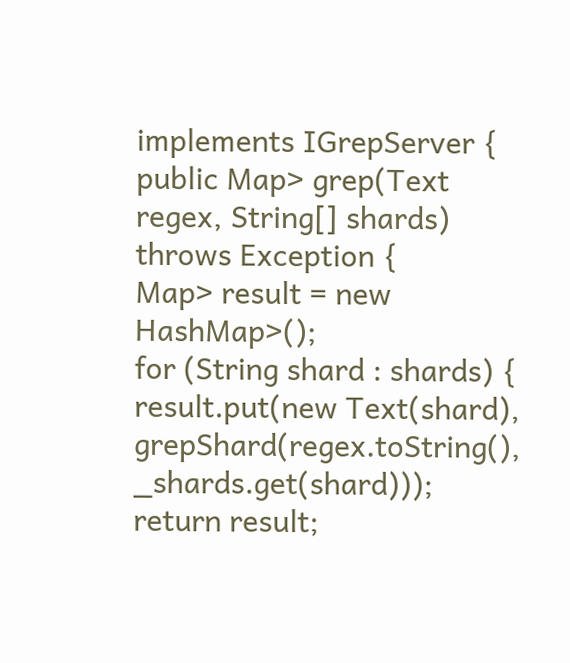implements IGrepServer {
public Map> grep(Text regex, String[] shards) throws Exception {
Map> result = new HashMap>();
for (String shard : shards) {
result.put(new Text(shard), grepShard(regex.toString(), _shards.get(shard)));
return result;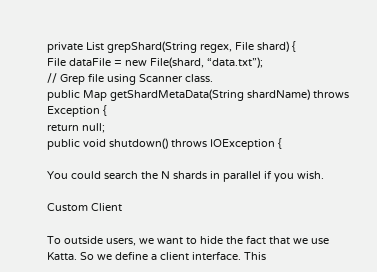private List grepShard(String regex, File shard) {
File dataFile = new File(shard, “data.txt”);
// Grep file using Scanner class.
public Map getShardMetaData(String shardName) throws Exception {
return null;
public void shutdown() throws IOException {

You could search the N shards in parallel if you wish.

Custom Client

To outside users, we want to hide the fact that we use Katta. So we define a client interface. This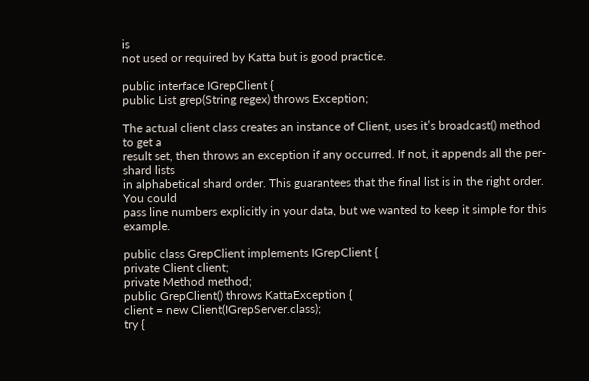is
not used or required by Katta but is good practice.

public interface IGrepClient {
public List grep(String regex) throws Exception;

The actual client class creates an instance of Client, uses it’s broadcast() method to get a
result set, then throws an exception if any occurred. If not, it appends all the per-shard lists
in alphabetical shard order. This guarantees that the final list is in the right order. You could
pass line numbers explicitly in your data, but we wanted to keep it simple for this example.

public class GrepClient implements IGrepClient {
private Client client;
private Method method;
public GrepClient() throws KattaException {
client = new Client(IGrepServer.class);
try {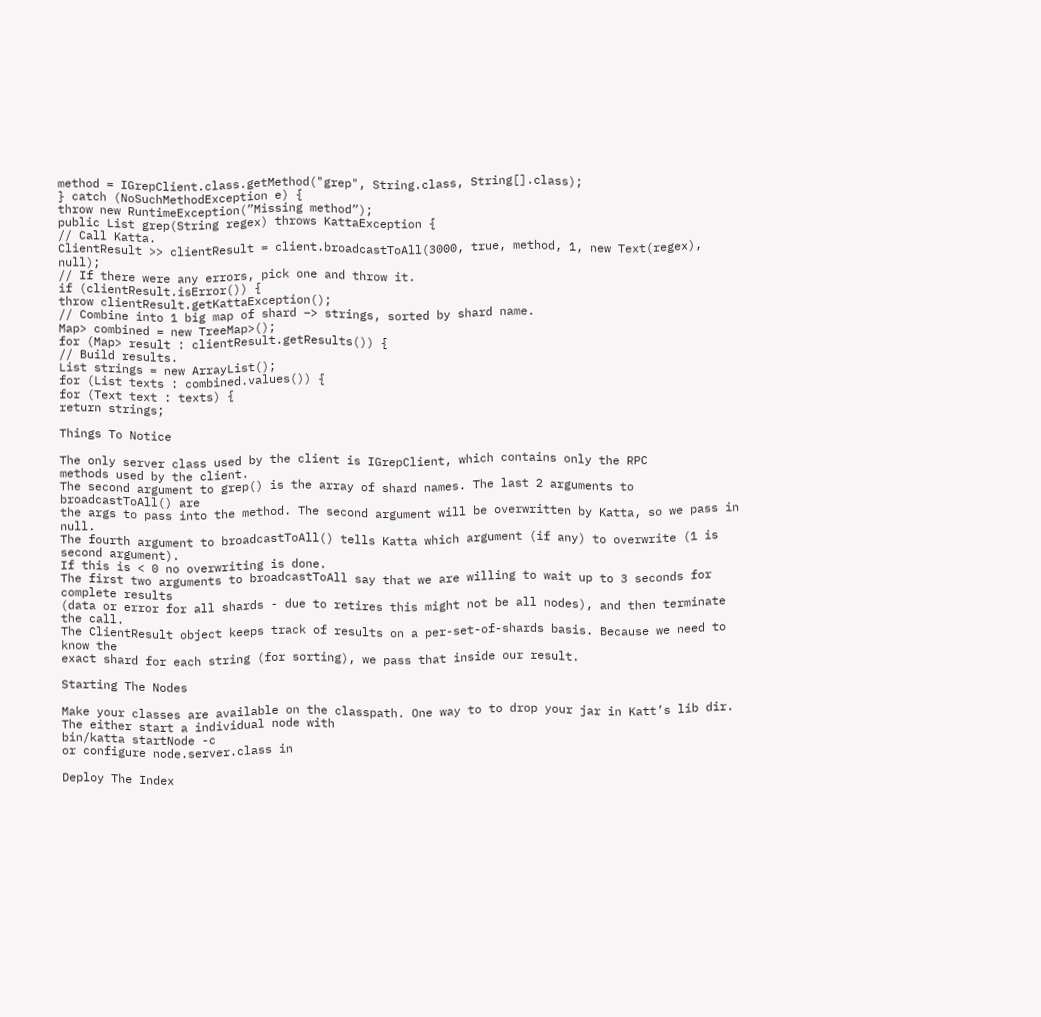method = IGrepClient.class.getMethod("grep", String.class, String[].class);
} catch (NoSuchMethodException e) {
throw new RuntimeException(”Missing method”);
public List grep(String regex) throws KattaException {
// Call Katta.
ClientResult >> clientResult = client.broadcastToAll(3000, true, method, 1, new Text(regex), null);
// If there were any errors, pick one and throw it.
if (clientResult.isError()) {
throw clientResult.getKattaException();
// Combine into 1 big map of shard –> strings, sorted by shard name.
Map> combined = new TreeMap>();
for (Map> result : clientResult.getResults()) {
// Build results.
List strings = new ArrayList();
for (List texts : combined.values()) {
for (Text text : texts) {
return strings;

Things To Notice

The only server class used by the client is IGrepClient, which contains only the RPC
methods used by the client.
The second argument to grep() is the array of shard names. The last 2 arguments to broadcastToAll() are
the args to pass into the method. The second argument will be overwritten by Katta, so we pass in null.
The fourth argument to broadcastToAll() tells Katta which argument (if any) to overwrite (1 is second argument).
If this is < 0 no overwriting is done.
The first two arguments to broadcastToAll say that we are willing to wait up to 3 seconds for complete results
(data or error for all shards - due to retires this might not be all nodes), and then terminate the call.
The ClientResult object keeps track of results on a per-set-of-shards basis. Because we need to know the
exact shard for each string (for sorting), we pass that inside our result.

Starting The Nodes

Make your classes are available on the classpath. One way to to drop your jar in Katt’s lib dir.
The either start a individual node with
bin/katta startNode -c
or configure node.server.class in

Deploy The Index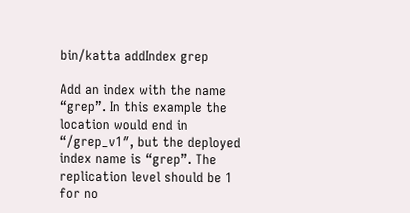bin/katta addIndex grep

Add an index with the name “grep”. In this example the location would end in “/grep_v1″, but the deployed
index name is “grep”. The replication level should be 1 for no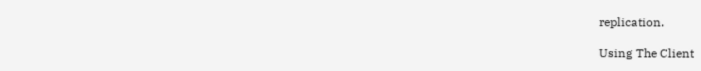replication.

Using The Client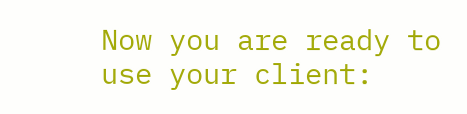Now you are ready to use your client: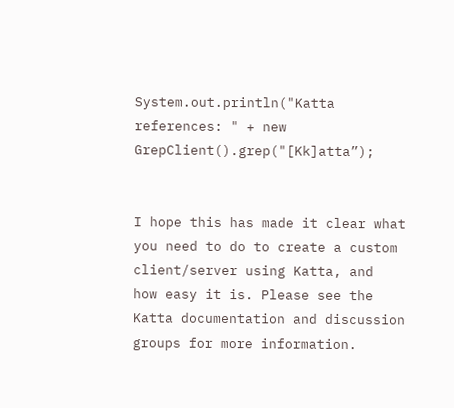System.out.println("Katta references: " + new GrepClient().grep("[Kk]atta”);


I hope this has made it clear what you need to do to create a custom client/server using Katta, and
how easy it is. Please see the Katta documentation and discussion groups for more information.